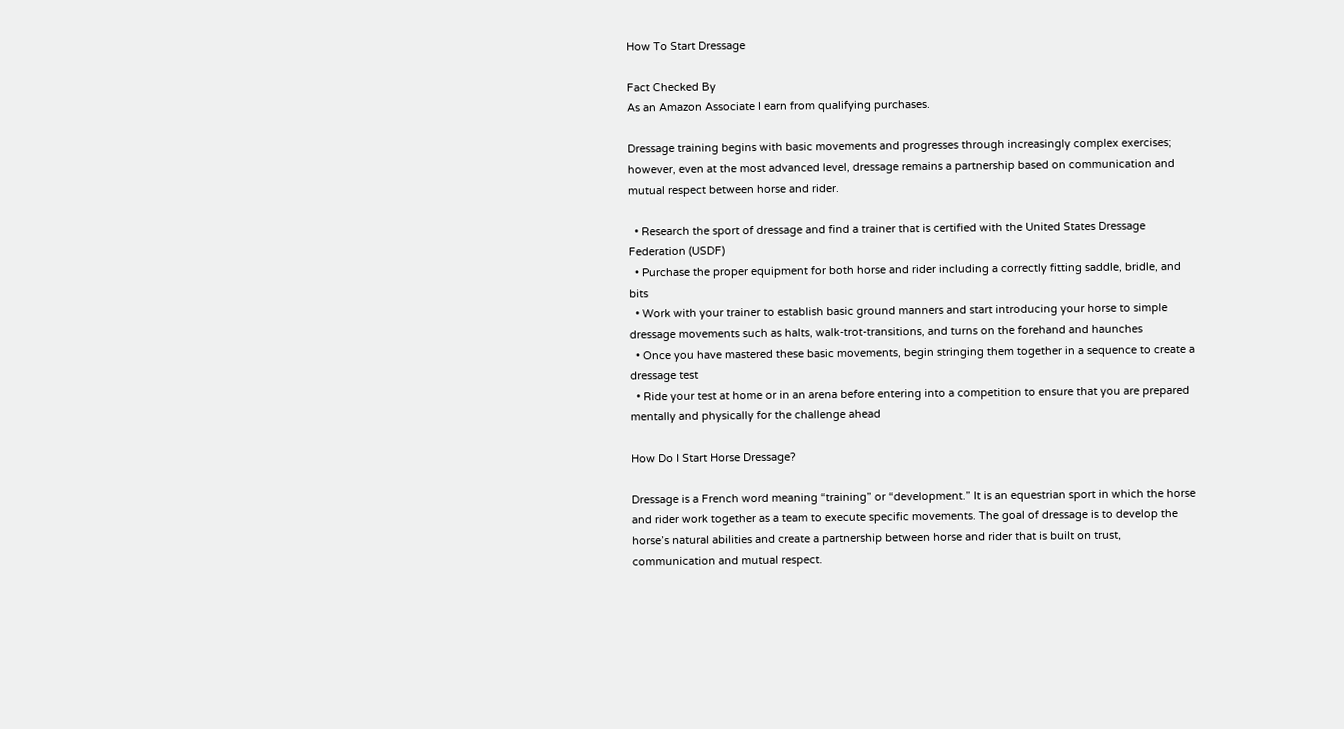How To Start Dressage

Fact Checked By
As an Amazon Associate I earn from qualifying purchases.

Dressage training begins with basic movements and progresses through increasingly complex exercises; however, even at the most advanced level, dressage remains a partnership based on communication and mutual respect between horse and rider.

  • Research the sport of dressage and find a trainer that is certified with the United States Dressage Federation (USDF)
  • Purchase the proper equipment for both horse and rider including a correctly fitting saddle, bridle, and bits
  • Work with your trainer to establish basic ground manners and start introducing your horse to simple dressage movements such as halts, walk-trot-transitions, and turns on the forehand and haunches
  • Once you have mastered these basic movements, begin stringing them together in a sequence to create a dressage test
  • Ride your test at home or in an arena before entering into a competition to ensure that you are prepared mentally and physically for the challenge ahead

How Do I Start Horse Dressage?

Dressage is a French word meaning “training” or “development.” It is an equestrian sport in which the horse and rider work together as a team to execute specific movements. The goal of dressage is to develop the horse’s natural abilities and create a partnership between horse and rider that is built on trust, communication and mutual respect.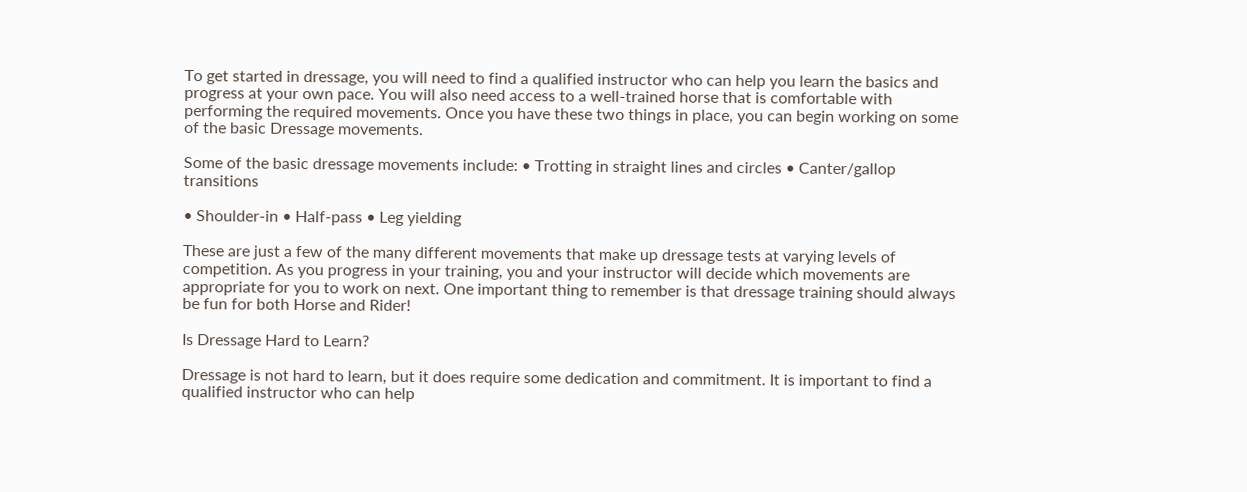To get started in dressage, you will need to find a qualified instructor who can help you learn the basics and progress at your own pace. You will also need access to a well-trained horse that is comfortable with performing the required movements. Once you have these two things in place, you can begin working on some of the basic Dressage movements.

Some of the basic dressage movements include: • Trotting in straight lines and circles • Canter/gallop transitions

• Shoulder-in • Half-pass • Leg yielding

These are just a few of the many different movements that make up dressage tests at varying levels of competition. As you progress in your training, you and your instructor will decide which movements are appropriate for you to work on next. One important thing to remember is that dressage training should always be fun for both Horse and Rider!

Is Dressage Hard to Learn?

Dressage is not hard to learn, but it does require some dedication and commitment. It is important to find a qualified instructor who can help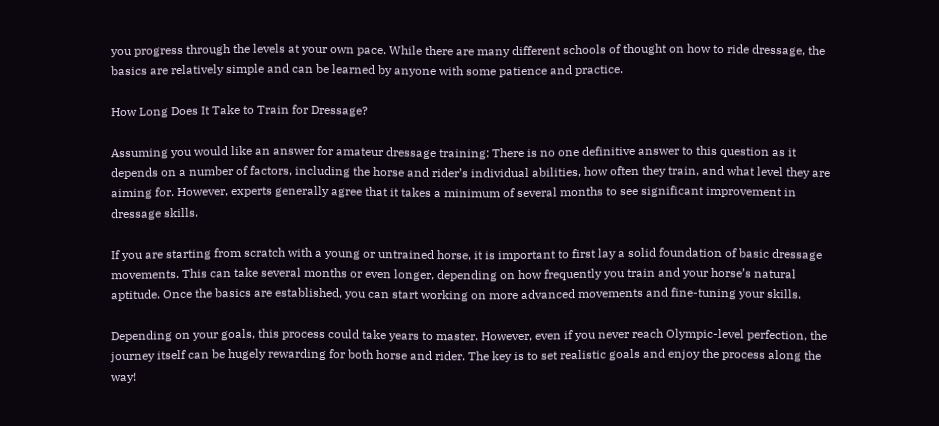you progress through the levels at your own pace. While there are many different schools of thought on how to ride dressage, the basics are relatively simple and can be learned by anyone with some patience and practice.

How Long Does It Take to Train for Dressage?

Assuming you would like an answer for amateur dressage training: There is no one definitive answer to this question as it depends on a number of factors, including the horse and rider’s individual abilities, how often they train, and what level they are aiming for. However, experts generally agree that it takes a minimum of several months to see significant improvement in dressage skills.

If you are starting from scratch with a young or untrained horse, it is important to first lay a solid foundation of basic dressage movements. This can take several months or even longer, depending on how frequently you train and your horse’s natural aptitude. Once the basics are established, you can start working on more advanced movements and fine-tuning your skills.

Depending on your goals, this process could take years to master. However, even if you never reach Olympic-level perfection, the journey itself can be hugely rewarding for both horse and rider. The key is to set realistic goals and enjoy the process along the way!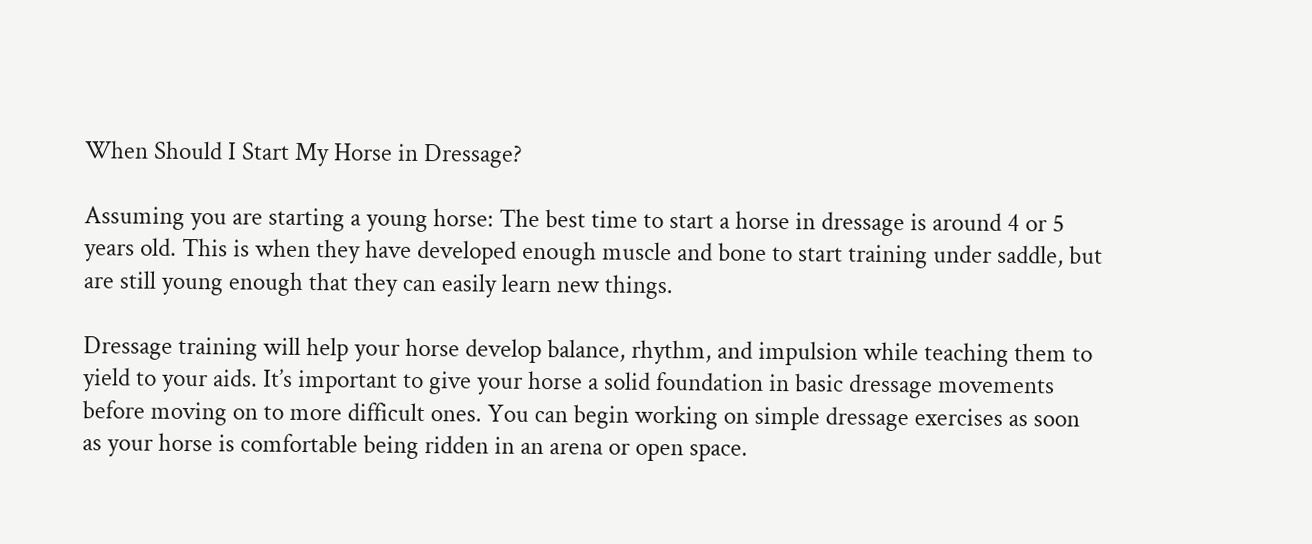When Should I Start My Horse in Dressage?

Assuming you are starting a young horse: The best time to start a horse in dressage is around 4 or 5 years old. This is when they have developed enough muscle and bone to start training under saddle, but are still young enough that they can easily learn new things.

Dressage training will help your horse develop balance, rhythm, and impulsion while teaching them to yield to your aids. It’s important to give your horse a solid foundation in basic dressage movements before moving on to more difficult ones. You can begin working on simple dressage exercises as soon as your horse is comfortable being ridden in an arena or open space.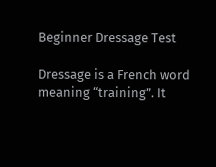Beginner Dressage Test

Dressage is a French word meaning “training”. It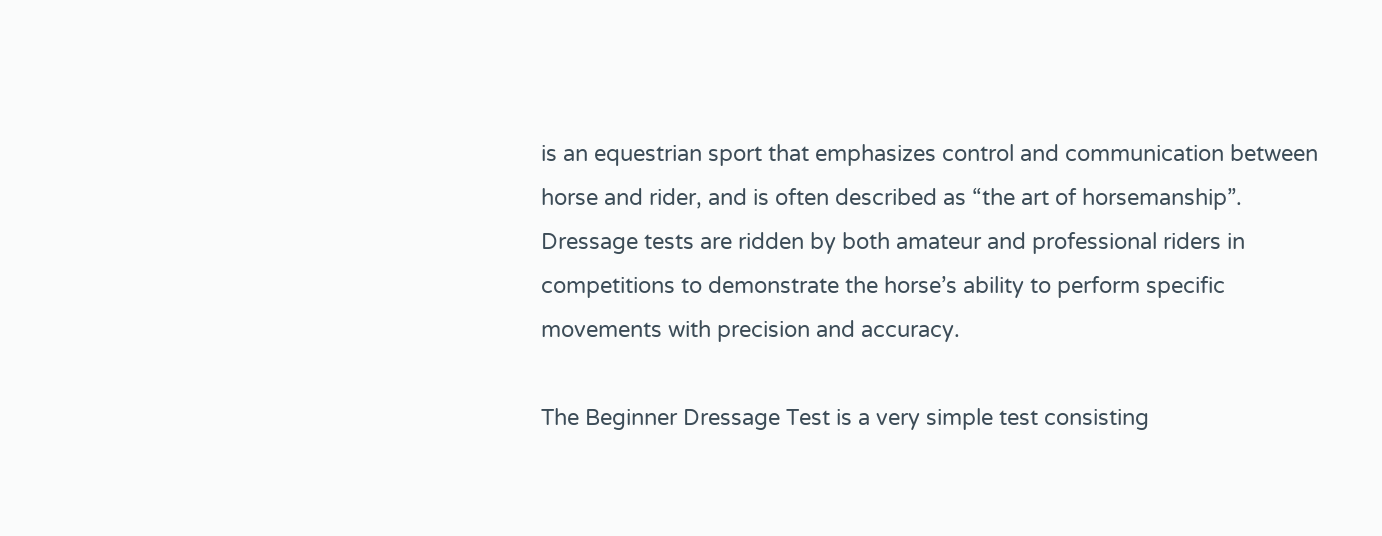is an equestrian sport that emphasizes control and communication between horse and rider, and is often described as “the art of horsemanship”. Dressage tests are ridden by both amateur and professional riders in competitions to demonstrate the horse’s ability to perform specific movements with precision and accuracy.

The Beginner Dressage Test is a very simple test consisting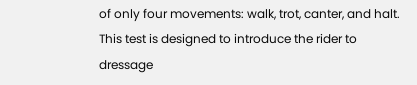of only four movements: walk, trot, canter, and halt. This test is designed to introduce the rider to dressage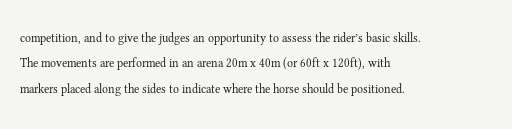competition, and to give the judges an opportunity to assess the rider’s basic skills. The movements are performed in an arena 20m x 40m (or 60ft x 120ft), with markers placed along the sides to indicate where the horse should be positioned.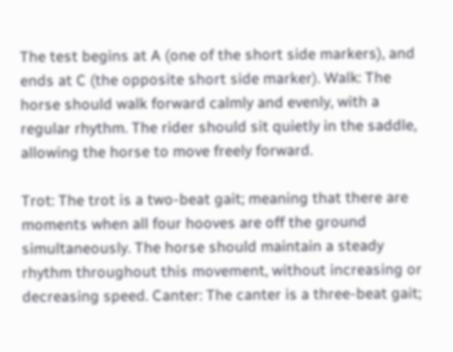The test begins at A (one of the short side markers), and ends at C (the opposite short side marker). Walk: The horse should walk forward calmly and evenly, with a regular rhythm. The rider should sit quietly in the saddle, allowing the horse to move freely forward.

Trot: The trot is a two-beat gait; meaning that there are moments when all four hooves are off the ground simultaneously. The horse should maintain a steady rhythm throughout this movement, without increasing or decreasing speed. Canter: The canter is a three-beat gait;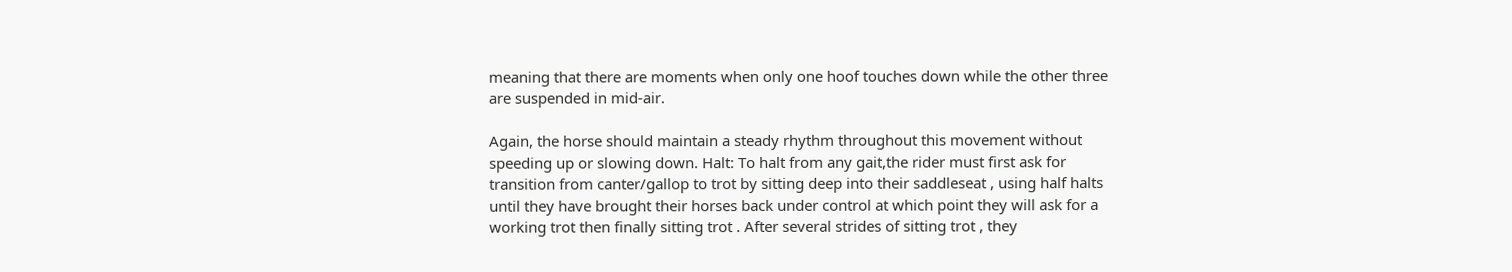meaning that there are moments when only one hoof touches down while the other three are suspended in mid-air.

Again, the horse should maintain a steady rhythm throughout this movement without speeding up or slowing down. Halt: To halt from any gait,the rider must first ask for transition from canter/gallop to trot by sitting deep into their saddleseat , using half halts until they have brought their horses back under control at which point they will ask for a working trot then finally sitting trot . After several strides of sitting trot , they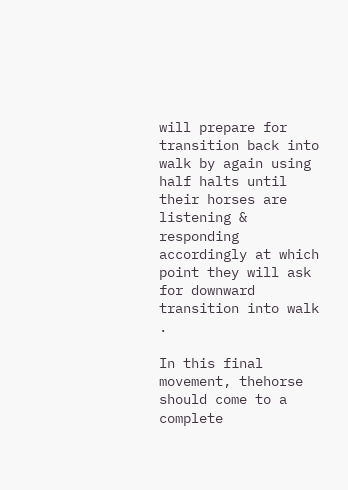will prepare for transition back into walk by again using half halts until their horses are listening & responding accordingly at which point they will ask for downward transition into walk .

In this final movement, thehorse should come to a complete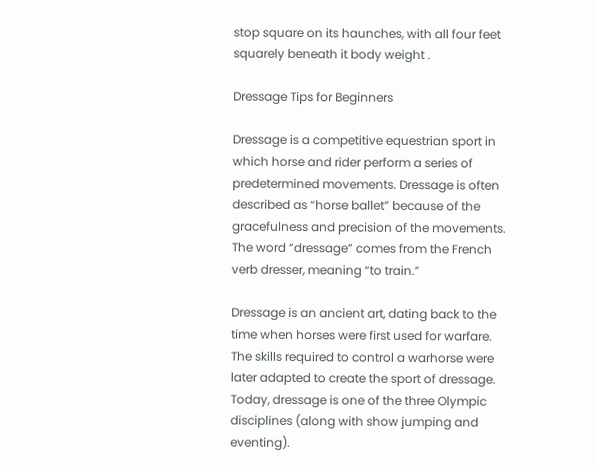stop square on its haunches, with all four feet squarely beneath it body weight .

Dressage Tips for Beginners

Dressage is a competitive equestrian sport in which horse and rider perform a series of predetermined movements. Dressage is often described as “horse ballet” because of the gracefulness and precision of the movements. The word “dressage” comes from the French verb dresser, meaning “to train.”

Dressage is an ancient art, dating back to the time when horses were first used for warfare. The skills required to control a warhorse were later adapted to create the sport of dressage. Today, dressage is one of the three Olympic disciplines (along with show jumping and eventing).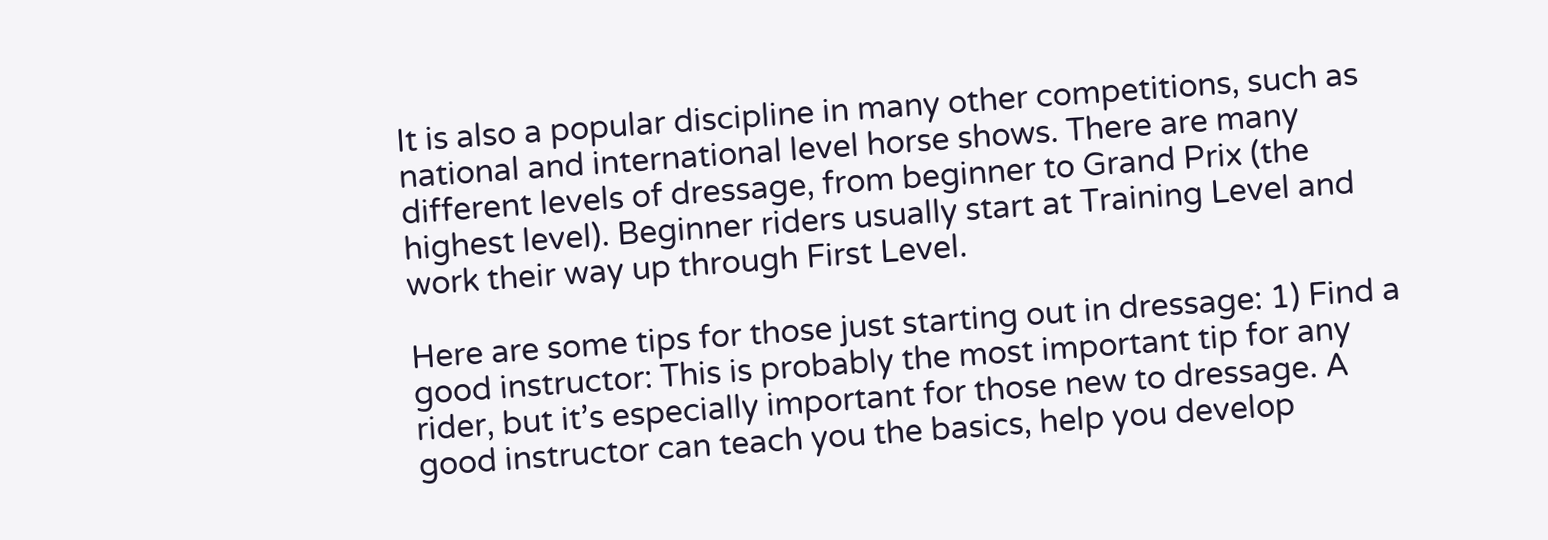It is also a popular discipline in many other competitions, such as national and international level horse shows. There are many different levels of dressage, from beginner to Grand Prix (the highest level). Beginner riders usually start at Training Level and work their way up through First Level.

Here are some tips for those just starting out in dressage: 1) Find a good instructor: This is probably the most important tip for any rider, but it’s especially important for those new to dressage. A good instructor can teach you the basics, help you develop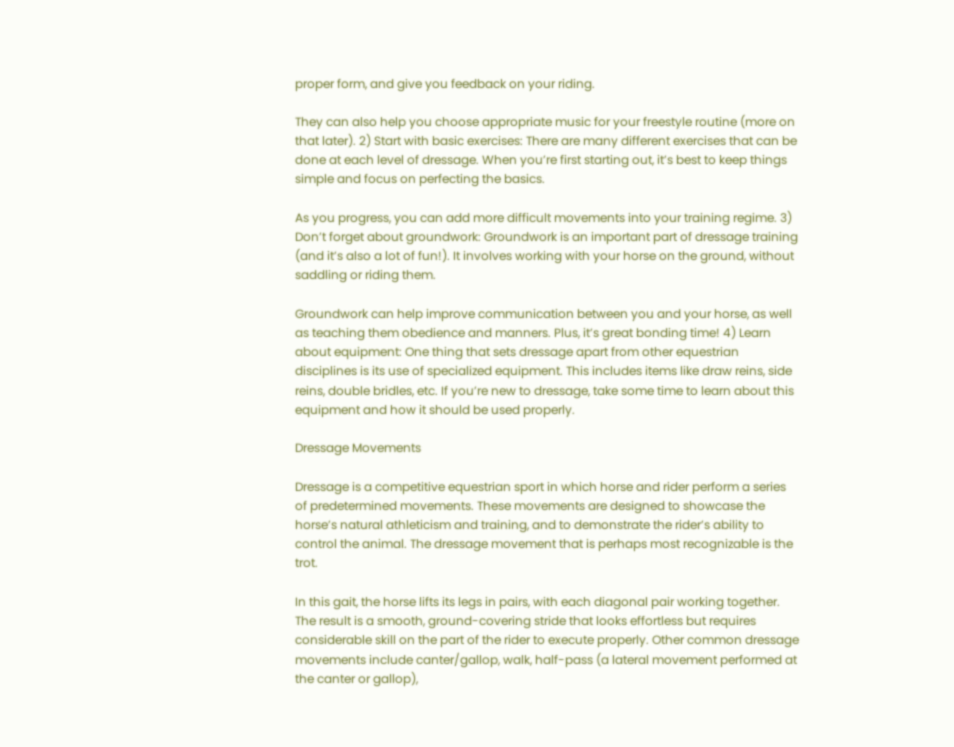proper form, and give you feedback on your riding.

They can also help you choose appropriate music for your freestyle routine (more on that later). 2) Start with basic exercises: There are many different exercises that can be done at each level of dressage. When you’re first starting out, it’s best to keep things simple and focus on perfecting the basics.

As you progress, you can add more difficult movements into your training regime. 3) Don’t forget about groundwork: Groundwork is an important part of dressage training (and it’s also a lot of fun!). It involves working with your horse on the ground, without saddling or riding them.

Groundwork can help improve communication between you and your horse, as well as teaching them obedience and manners. Plus, it’s great bonding time! 4) Learn about equipment: One thing that sets dressage apart from other equestrian disciplines is its use of specialized equipment. This includes items like draw reins, side reins, double bridles, etc. If you’re new to dressage, take some time to learn about this equipment and how it should be used properly.

Dressage Movements

Dressage is a competitive equestrian sport in which horse and rider perform a series of predetermined movements. These movements are designed to showcase the horse’s natural athleticism and training, and to demonstrate the rider’s ability to control the animal. The dressage movement that is perhaps most recognizable is the trot.

In this gait, the horse lifts its legs in pairs, with each diagonal pair working together. The result is a smooth, ground-covering stride that looks effortless but requires considerable skill on the part of the rider to execute properly. Other common dressage movements include canter/gallop, walk, half-pass (a lateral movement performed at the canter or gallop),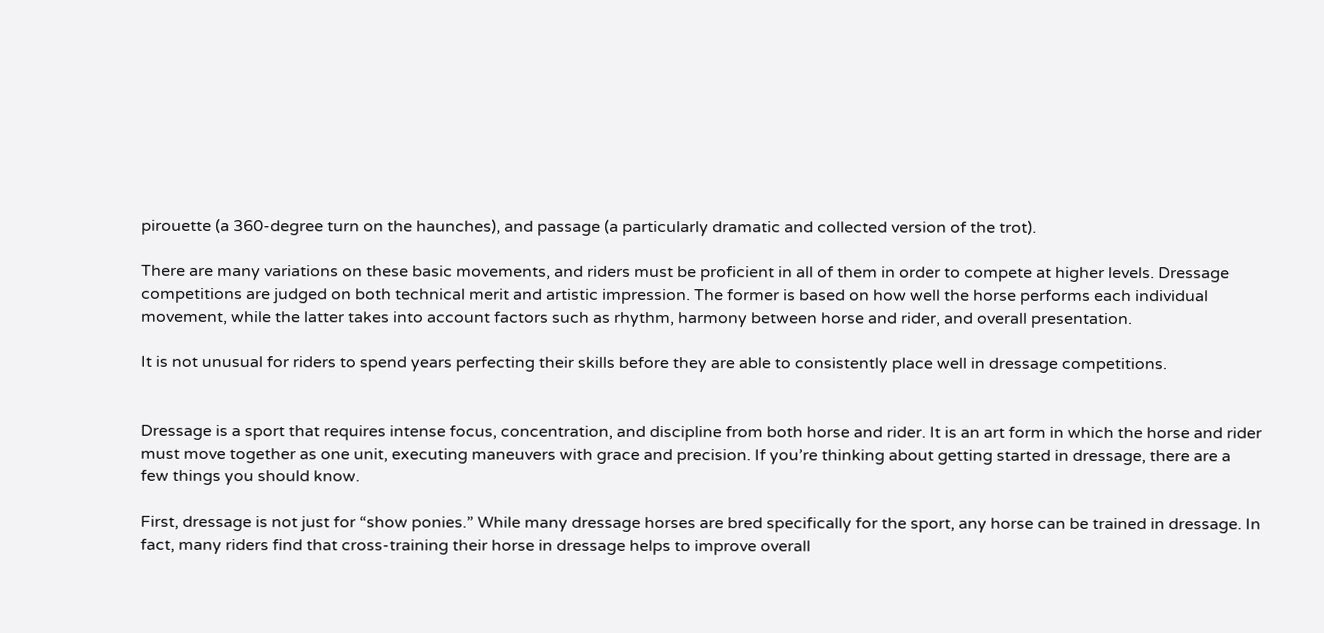pirouette (a 360-degree turn on the haunches), and passage (a particularly dramatic and collected version of the trot).

There are many variations on these basic movements, and riders must be proficient in all of them in order to compete at higher levels. Dressage competitions are judged on both technical merit and artistic impression. The former is based on how well the horse performs each individual movement, while the latter takes into account factors such as rhythm, harmony between horse and rider, and overall presentation.

It is not unusual for riders to spend years perfecting their skills before they are able to consistently place well in dressage competitions.


Dressage is a sport that requires intense focus, concentration, and discipline from both horse and rider. It is an art form in which the horse and rider must move together as one unit, executing maneuvers with grace and precision. If you’re thinking about getting started in dressage, there are a few things you should know.

First, dressage is not just for “show ponies.” While many dressage horses are bred specifically for the sport, any horse can be trained in dressage. In fact, many riders find that cross-training their horse in dressage helps to improve overall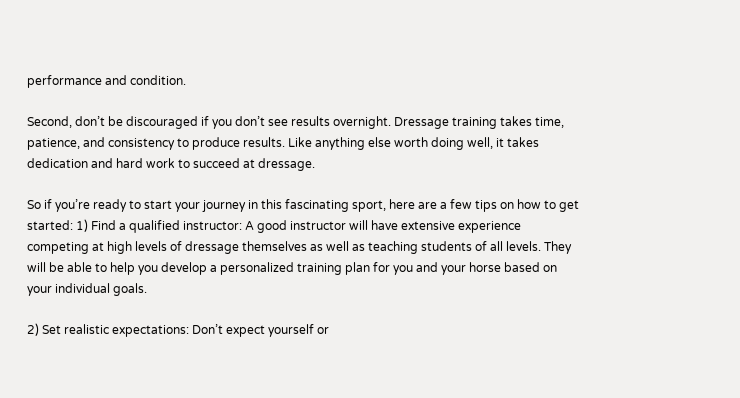performance and condition.

Second, don’t be discouraged if you don’t see results overnight. Dressage training takes time, patience, and consistency to produce results. Like anything else worth doing well, it takes dedication and hard work to succeed at dressage.

So if you’re ready to start your journey in this fascinating sport, here are a few tips on how to get started: 1) Find a qualified instructor: A good instructor will have extensive experience competing at high levels of dressage themselves as well as teaching students of all levels. They will be able to help you develop a personalized training plan for you and your horse based on your individual goals.

2) Set realistic expectations: Don’t expect yourself or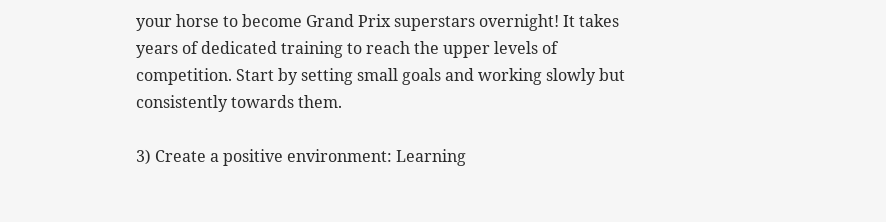your horse to become Grand Prix superstars overnight! It takes years of dedicated training to reach the upper levels of competition. Start by setting small goals and working slowly but consistently towards them.

3) Create a positive environment: Learning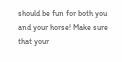should be fun for both you and your horse! Make sure that your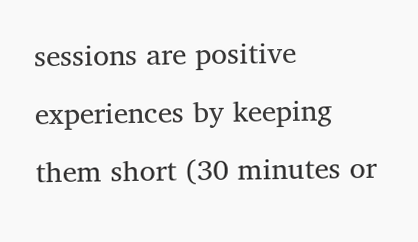sessions are positive experiences by keeping them short (30 minutes or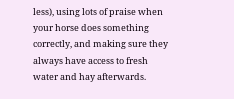less), using lots of praise when your horse does something correctly, and making sure they always have access to fresh water and hay afterwards.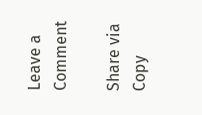Leave a Comment

Share via
Copy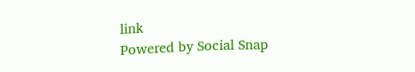link
Powered by Social Snap